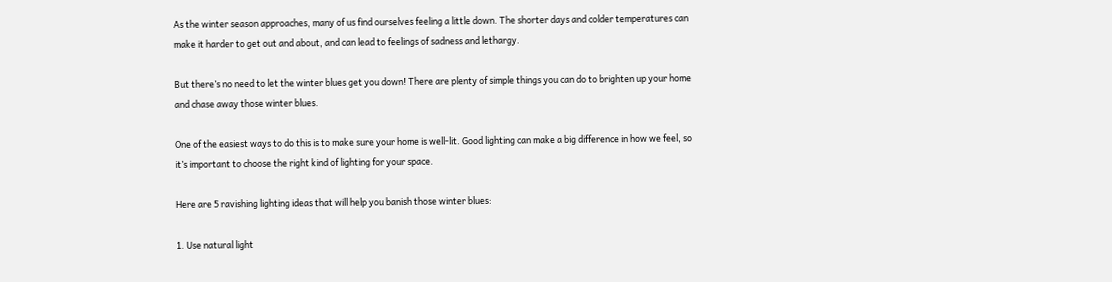As the winter season approaches, many of us find ourselves feeling a little down. The shorter days and colder temperatures can make it harder to get out and about, and can lead to feelings of sadness and lethargy.

But there’s no need to let the winter blues get you down! There are plenty of simple things you can do to brighten up your home and chase away those winter blues.

One of the easiest ways to do this is to make sure your home is well-lit. Good lighting can make a big difference in how we feel, so it’s important to choose the right kind of lighting for your space.

Here are 5 ravishing lighting ideas that will help you banish those winter blues:

1. Use natural light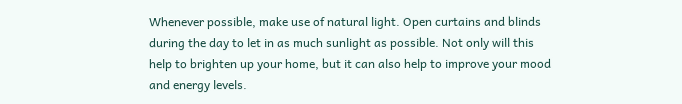Whenever possible, make use of natural light. Open curtains and blinds during the day to let in as much sunlight as possible. Not only will this help to brighten up your home, but it can also help to improve your mood and energy levels.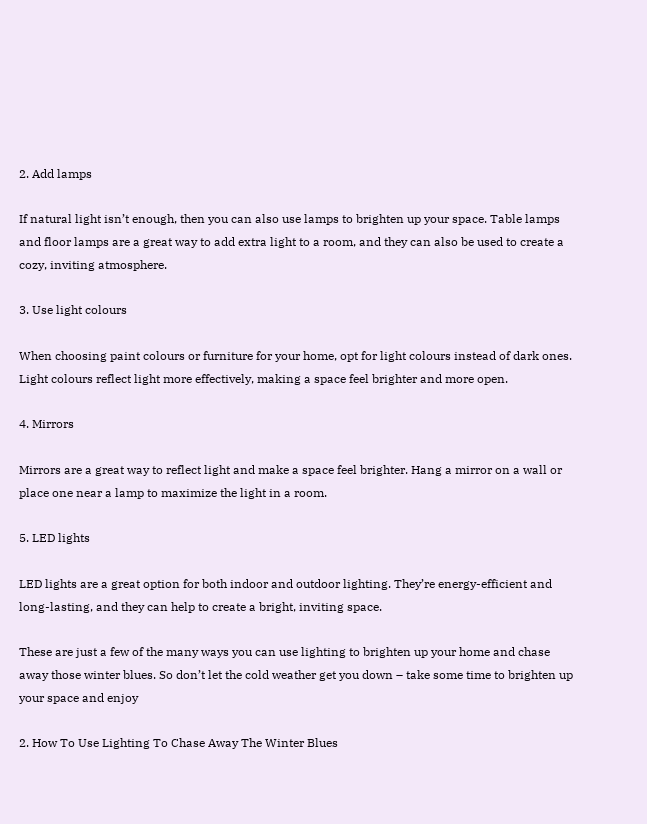2. Add lamps

If natural light isn’t enough, then you can also use lamps to brighten up your space. Table lamps and floor lamps are a great way to add extra light to a room, and they can also be used to create a cozy, inviting atmosphere.

3. Use light colours

When choosing paint colours or furniture for your home, opt for light colours instead of dark ones. Light colours reflect light more effectively, making a space feel brighter and more open.

4. Mirrors

Mirrors are a great way to reflect light and make a space feel brighter. Hang a mirror on a wall or place one near a lamp to maximize the light in a room.

5. LED lights

LED lights are a great option for both indoor and outdoor lighting. They’re energy-efficient and long-lasting, and they can help to create a bright, inviting space.

These are just a few of the many ways you can use lighting to brighten up your home and chase away those winter blues. So don’t let the cold weather get you down – take some time to brighten up your space and enjoy

2. How To Use Lighting To Chase Away The Winter Blues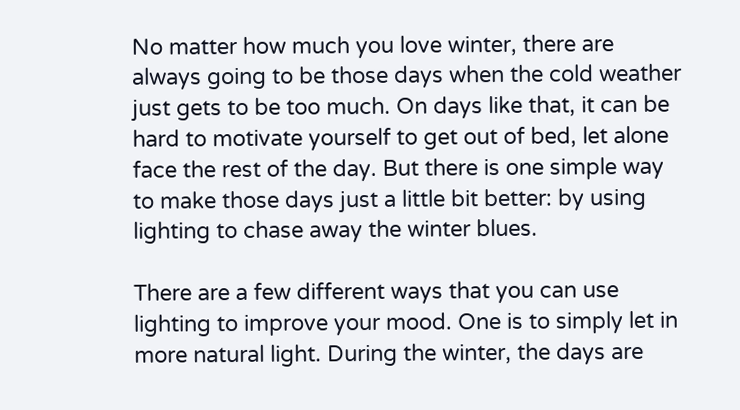No matter how much you love winter, there are always going to be those days when the cold weather just gets to be too much. On days like that, it can be hard to motivate yourself to get out of bed, let alone face the rest of the day. But there is one simple way to make those days just a little bit better: by using lighting to chase away the winter blues.

There are a few different ways that you can use lighting to improve your mood. One is to simply let in more natural light. During the winter, the days are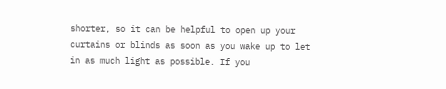shorter, so it can be helpful to open up your curtains or blinds as soon as you wake up to let in as much light as possible. If you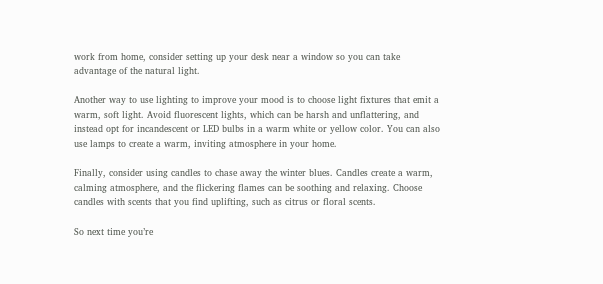work from home, consider setting up your desk near a window so you can take advantage of the natural light.

Another way to use lighting to improve your mood is to choose light fixtures that emit a warm, soft light. Avoid fluorescent lights, which can be harsh and unflattering, and instead opt for incandescent or LED bulbs in a warm white or yellow color. You can also use lamps to create a warm, inviting atmosphere in your home.

Finally, consider using candles to chase away the winter blues. Candles create a warm, calming atmosphere, and the flickering flames can be soothing and relaxing. Choose candles with scents that you find uplifting, such as citrus or floral scents.

So next time you’re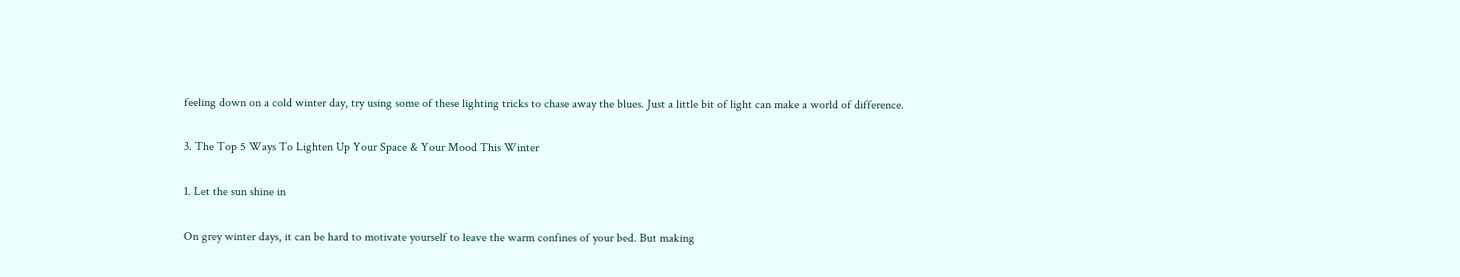feeling down on a cold winter day, try using some of these lighting tricks to chase away the blues. Just a little bit of light can make a world of difference.

3. The Top 5 Ways To Lighten Up Your Space & Your Mood This Winter

1. Let the sun shine in

On grey winter days, it can be hard to motivate yourself to leave the warm confines of your bed. But making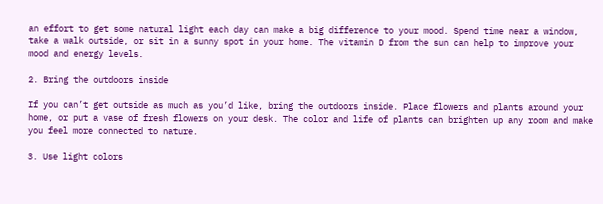an effort to get some natural light each day can make a big difference to your mood. Spend time near a window, take a walk outside, or sit in a sunny spot in your home. The vitamin D from the sun can help to improve your mood and energy levels.

2. Bring the outdoors inside

If you can’t get outside as much as you’d like, bring the outdoors inside. Place flowers and plants around your home, or put a vase of fresh flowers on your desk. The color and life of plants can brighten up any room and make you feel more connected to nature.

3. Use light colors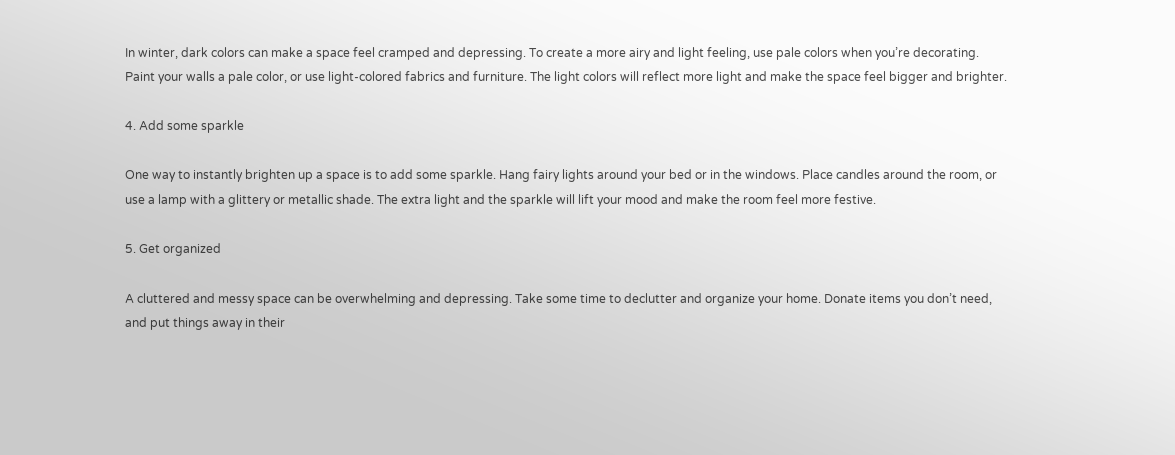In winter, dark colors can make a space feel cramped and depressing. To create a more airy and light feeling, use pale colors when you’re decorating. Paint your walls a pale color, or use light-colored fabrics and furniture. The light colors will reflect more light and make the space feel bigger and brighter.

4. Add some sparkle

One way to instantly brighten up a space is to add some sparkle. Hang fairy lights around your bed or in the windows. Place candles around the room, or use a lamp with a glittery or metallic shade. The extra light and the sparkle will lift your mood and make the room feel more festive.

5. Get organized

A cluttered and messy space can be overwhelming and depressing. Take some time to declutter and organize your home. Donate items you don’t need, and put things away in their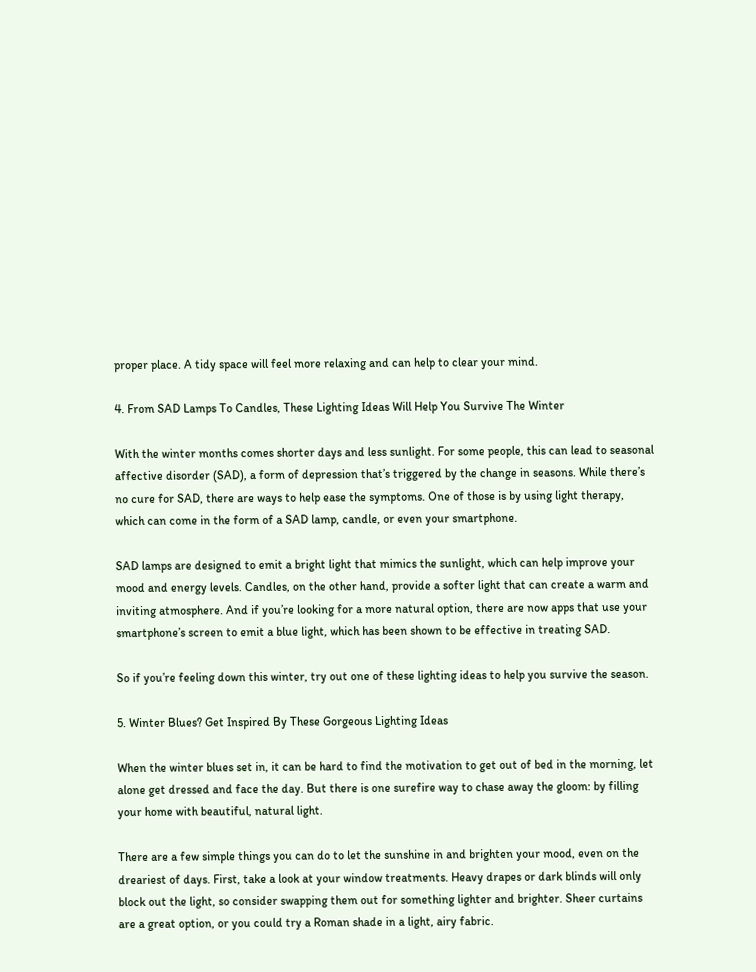proper place. A tidy space will feel more relaxing and can help to clear your mind.

4. From SAD Lamps To Candles, These Lighting Ideas Will Help You Survive The Winter

With the winter months comes shorter days and less sunlight. For some people, this can lead to seasonal affective disorder (SAD), a form of depression that’s triggered by the change in seasons. While there’s no cure for SAD, there are ways to help ease the symptoms. One of those is by using light therapy, which can come in the form of a SAD lamp, candle, or even your smartphone.

SAD lamps are designed to emit a bright light that mimics the sunlight, which can help improve your mood and energy levels. Candles, on the other hand, provide a softer light that can create a warm and inviting atmosphere. And if you’re looking for a more natural option, there are now apps that use your smartphone’s screen to emit a blue light, which has been shown to be effective in treating SAD.

So if you’re feeling down this winter, try out one of these lighting ideas to help you survive the season.

5. Winter Blues? Get Inspired By These Gorgeous Lighting Ideas

When the winter blues set in, it can be hard to find the motivation to get out of bed in the morning, let alone get dressed and face the day. But there is one surefire way to chase away the gloom: by filling your home with beautiful, natural light.

There are a few simple things you can do to let the sunshine in and brighten your mood, even on the dreariest of days. First, take a look at your window treatments. Heavy drapes or dark blinds will only block out the light, so consider swapping them out for something lighter and brighter. Sheer curtains are a great option, or you could try a Roman shade in a light, airy fabric.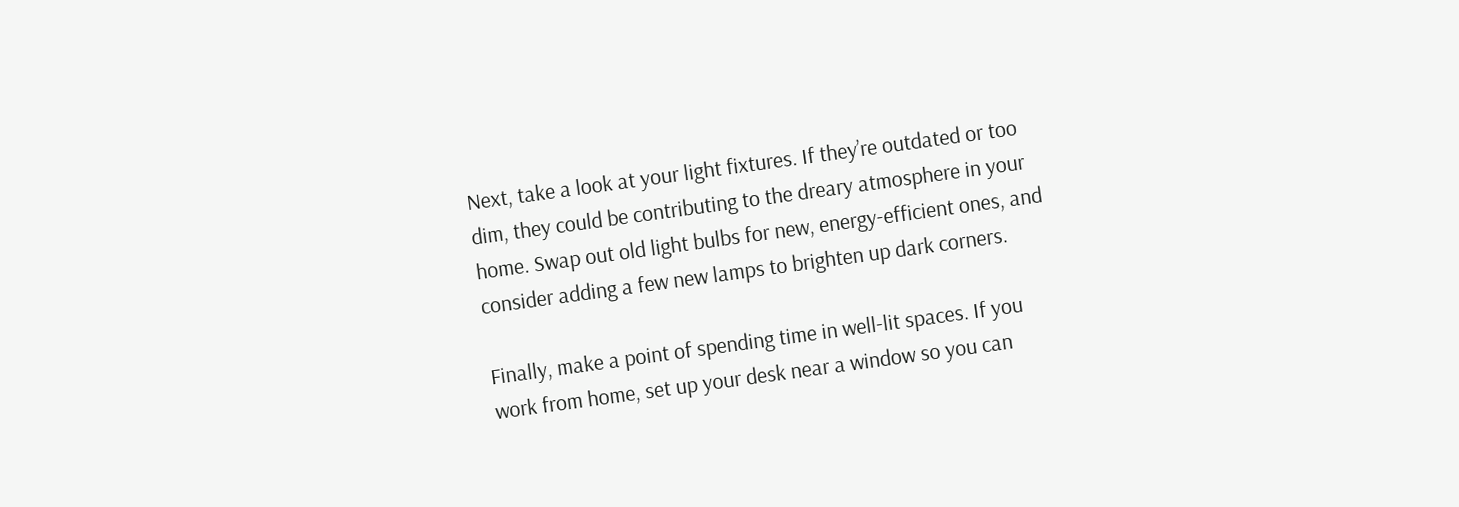Next, take a look at your light fixtures. If they’re outdated or too dim, they could be contributing to the dreary atmosphere in your home. Swap out old light bulbs for new, energy-efficient ones, and consider adding a few new lamps to brighten up dark corners.

Finally, make a point of spending time in well-lit spaces. If you work from home, set up your desk near a window so you can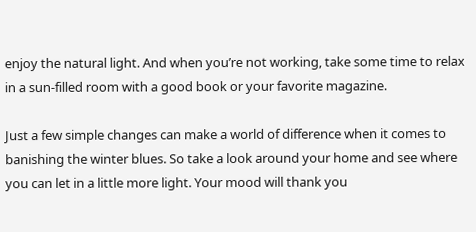enjoy the natural light. And when you’re not working, take some time to relax in a sun-filled room with a good book or your favorite magazine.

Just a few simple changes can make a world of difference when it comes to banishing the winter blues. So take a look around your home and see where you can let in a little more light. Your mood will thank you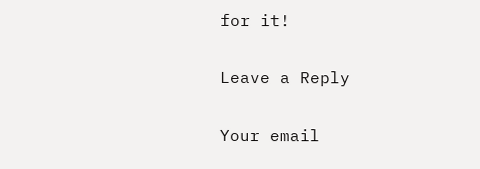for it!

Leave a Reply

Your email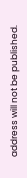address will not be published.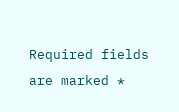Required fields are marked *